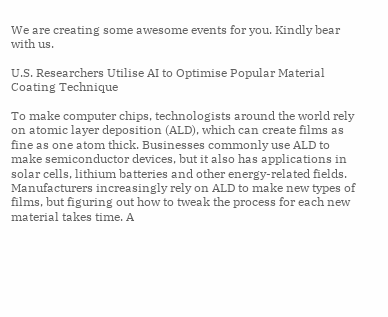We are creating some awesome events for you. Kindly bear with us.

U.S. Researchers Utilise AI to Optimise Popular Material Coating Technique

To make computer chips, technologists around the world rely on atomic layer deposition (ALD), which can create films as fine as one atom thick. Businesses commonly use ALD to make semiconductor devices, but it also has applications in solar cells, lithium batteries and other energy-related fields. Manufacturers increasingly rely on ALD to make new types of films, but figuring out how to tweak the process for each new material takes time. A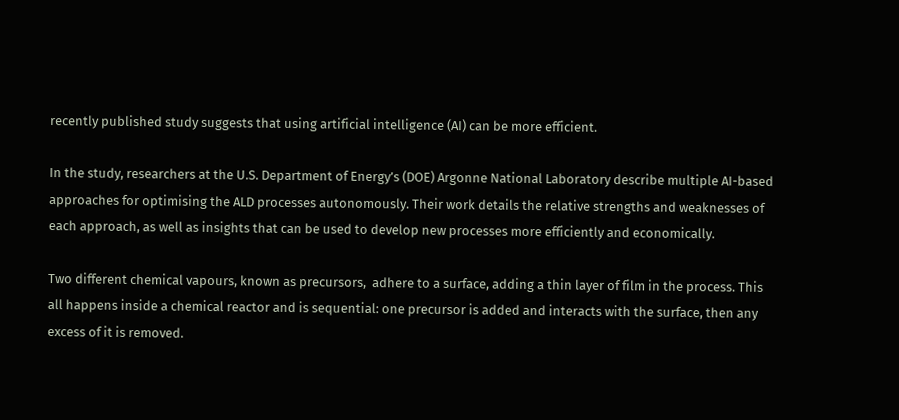recently published study suggests that using artificial intelligence (AI) can be more efficient.

In the study, researchers at the U.S. Department of Energy’s (DOE) Argonne National Laboratory describe multiple AI-based approaches for optimising the ALD processes autonomously. Their work details the relative strengths and weaknesses of each approach, as well as insights that can be used to develop new processes more efficiently and economically.

Two different chemical vapours, known as precursors,  adhere to a surface, adding a thin layer of film in the process. This all happens inside a chemical reactor and is sequential: one precursor is added and interacts with the surface, then any excess of it is removed.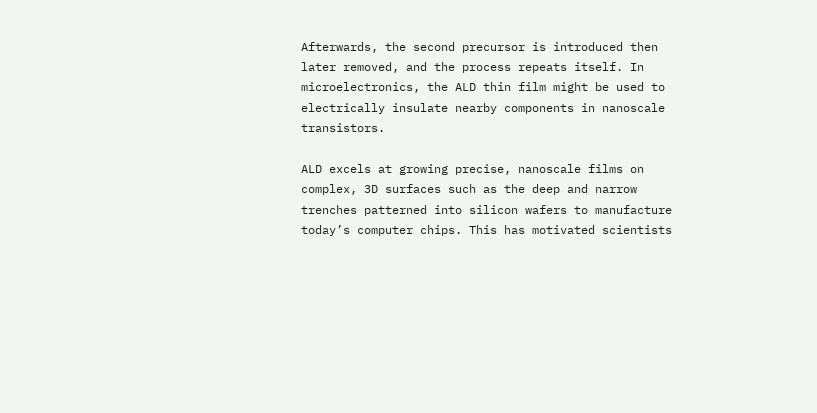Afterwards, the second precursor is introduced then later removed, and the process repeats itself. In microelectronics, the ALD thin film might be used to electrically insulate nearby components in nanoscale transistors.

ALD excels at growing precise, nanoscale films on complex, 3D surfaces such as the deep and narrow trenches patterned into silicon wafers to manufacture today’s computer chips. This has motivated scientists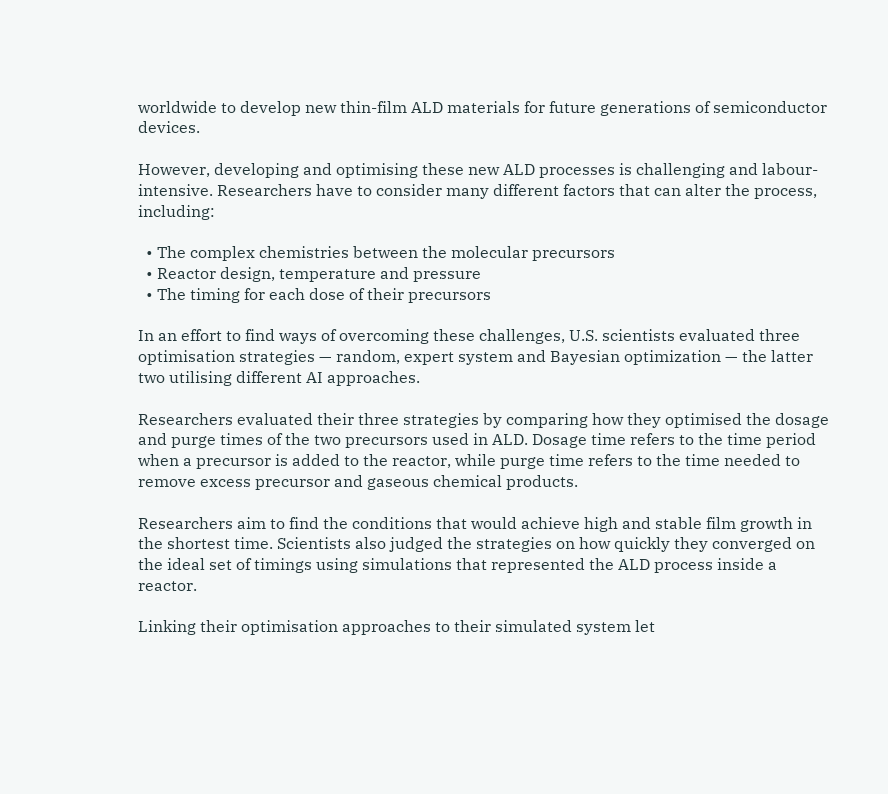worldwide to develop new thin-film ALD materials for future generations of semiconductor devices.

However, developing and optimising these new ALD processes is challenging and labour-intensive. Researchers have to consider many different factors that can alter the process, including:

  • The complex chemistries between the molecular precursors
  • Reactor design, temperature and pressure
  • The timing for each dose of their precursors

In an effort to find ways of overcoming these challenges, U.S. scientists evaluated three optimisation strategies — random, expert system and Bayesian optimization — the latter two utilising different AI approaches.

Researchers evaluated their three strategies by comparing how they optimised the dosage and purge times of the two precursors used in ALD. Dosage time refers to the time period when a precursor is added to the reactor, while purge time refers to the time needed to remove excess precursor and gaseous chemical products.

Researchers aim to find the conditions that would achieve high and stable film growth in the shortest time. Scientists also judged the strategies on how quickly they converged on the ideal set of timings using simulations that represented the ALD process inside a reactor.

Linking their optimisation approaches to their simulated system let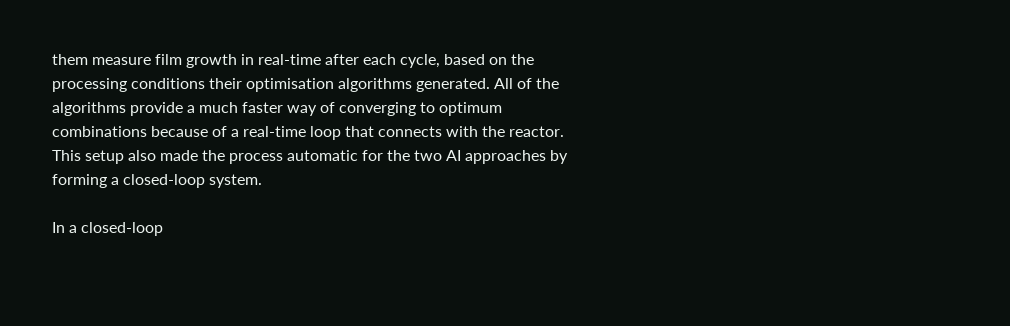them measure film growth in real-time after each cycle, based on the processing conditions their optimisation algorithms generated. All of the algorithms provide a much faster way of converging to optimum combinations because of a real-time loop that connects with the reactor. This setup also made the process automatic for the two AI approaches by forming a closed-loop system.

In a closed-loop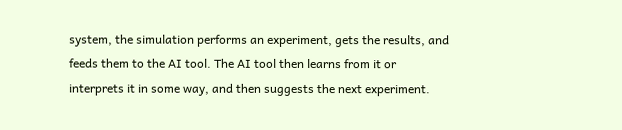system, the simulation performs an experiment, gets the results, and feeds them to the AI tool. The AI tool then learns from it or interprets it in some way, and then suggests the next experiment.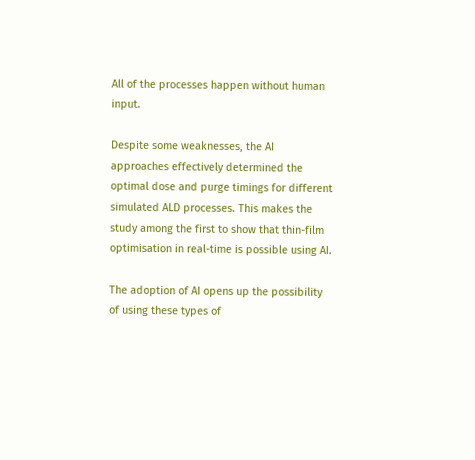All of the processes happen without human input.

Despite some weaknesses, the AI approaches effectively determined the optimal dose and purge timings for different simulated ALD processes. This makes the study among the first to show that thin-film optimisation in real-time is possible using AI.

The adoption of AI opens up the possibility of using these types of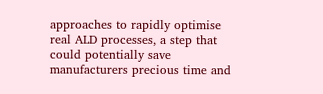approaches to rapidly optimise real ALD processes, a step that could potentially save manufacturers precious time and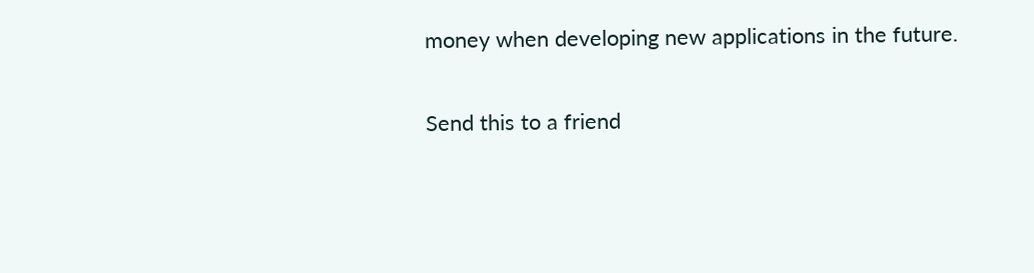money when developing new applications in the future.

Send this to a friend